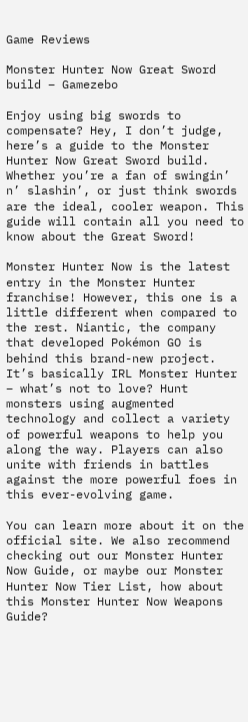Game Reviews

Monster Hunter Now Great Sword build – Gamezebo

Enjoy using big swords to compensate? Hey, I don’t judge, here’s a guide to the Monster Hunter Now Great Sword build. Whether you’re a fan of swingin’ n’ slashin’, or just think swords are the ideal, cooler weapon. This guide will contain all you need to know about the Great Sword!

Monster Hunter Now is the latest entry in the Monster Hunter franchise! However, this one is a little different when compared to the rest. Niantic, the company that developed Pokémon GO is behind this brand-new project. It’s basically IRL Monster Hunter – what’s not to love? Hunt monsters using augmented technology and collect a variety of powerful weapons to help you along the way. Players can also unite with friends in battles against the more powerful foes in this ever-evolving game.

You can learn more about it on the official site. We also recommend checking out our Monster Hunter Now Guide, or maybe our Monster Hunter Now Tier List, how about this Monster Hunter Now Weapons Guide?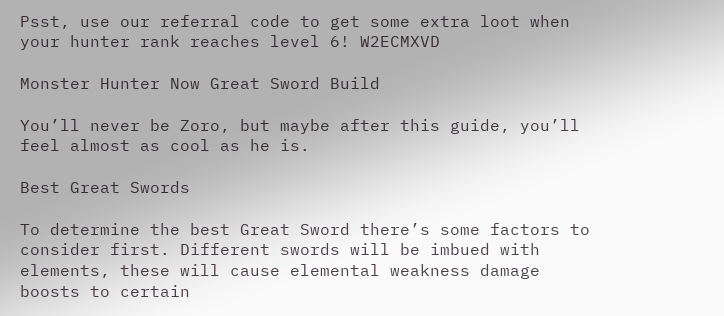Psst, use our referral code to get some extra loot when your hunter rank reaches level 6! W2ECMXVD

Monster Hunter Now Great Sword Build

You’ll never be Zoro, but maybe after this guide, you’ll feel almost as cool as he is.

Best Great Swords

To determine the best Great Sword there’s some factors to consider first. Different swords will be imbued with elements, these will cause elemental weakness damage boosts to certain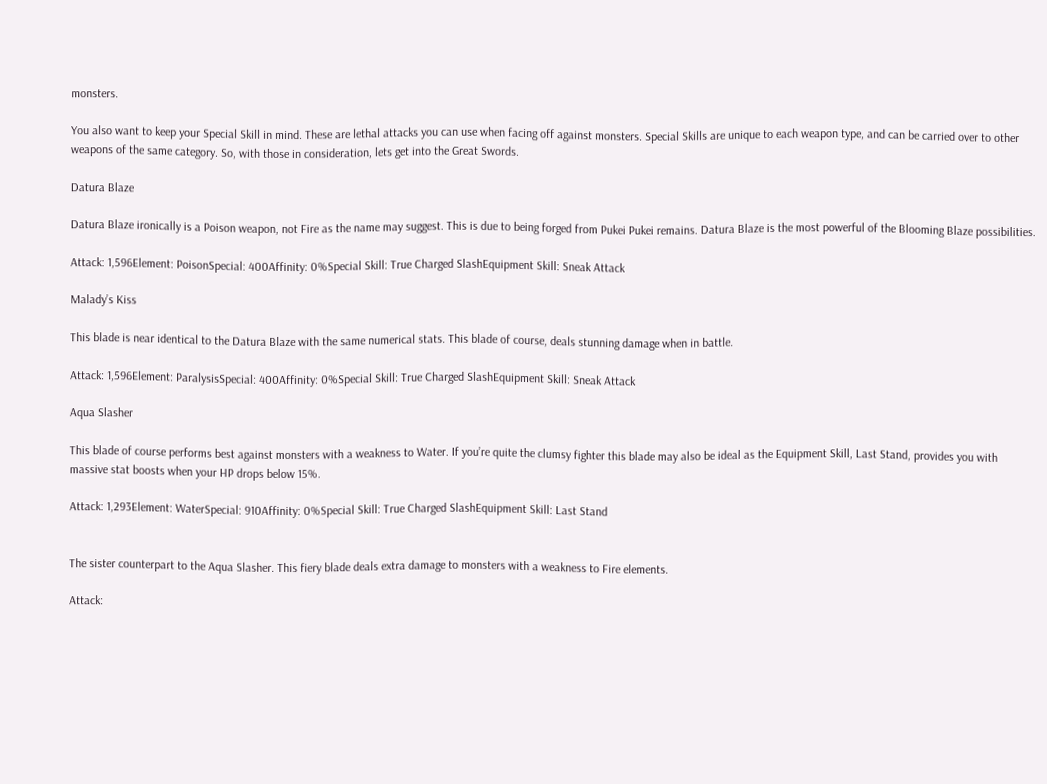monsters.

You also want to keep your Special Skill in mind. These are lethal attacks you can use when facing off against monsters. Special Skills are unique to each weapon type, and can be carried over to other weapons of the same category. So, with those in consideration, lets get into the Great Swords.

Datura Blaze

Datura Blaze ironically is a Poison weapon, not Fire as the name may suggest. This is due to being forged from Pukei Pukei remains. Datura Blaze is the most powerful of the Blooming Blaze possibilities.

Attack: 1,596Element: PoisonSpecial: 400Affinity: 0%Special Skill: True Charged SlashEquipment Skill: Sneak Attack

Malady’s Kiss

This blade is near identical to the Datura Blaze with the same numerical stats. This blade of course, deals stunning damage when in battle.

Attack: 1,596Element: ParalysisSpecial: 400Affinity: 0%Special Skill: True Charged SlashEquipment Skill: Sneak Attack

Aqua Slasher

This blade of course performs best against monsters with a weakness to Water. If you’re quite the clumsy fighter this blade may also be ideal as the Equipment Skill, Last Stand, provides you with massive stat boosts when your HP drops below 15%.

Attack: 1,293Element: WaterSpecial: 910Affinity: 0%Special Skill: True Charged SlashEquipment Skill: Last Stand


The sister counterpart to the Aqua Slasher. This fiery blade deals extra damage to monsters with a weakness to Fire elements.

Attack: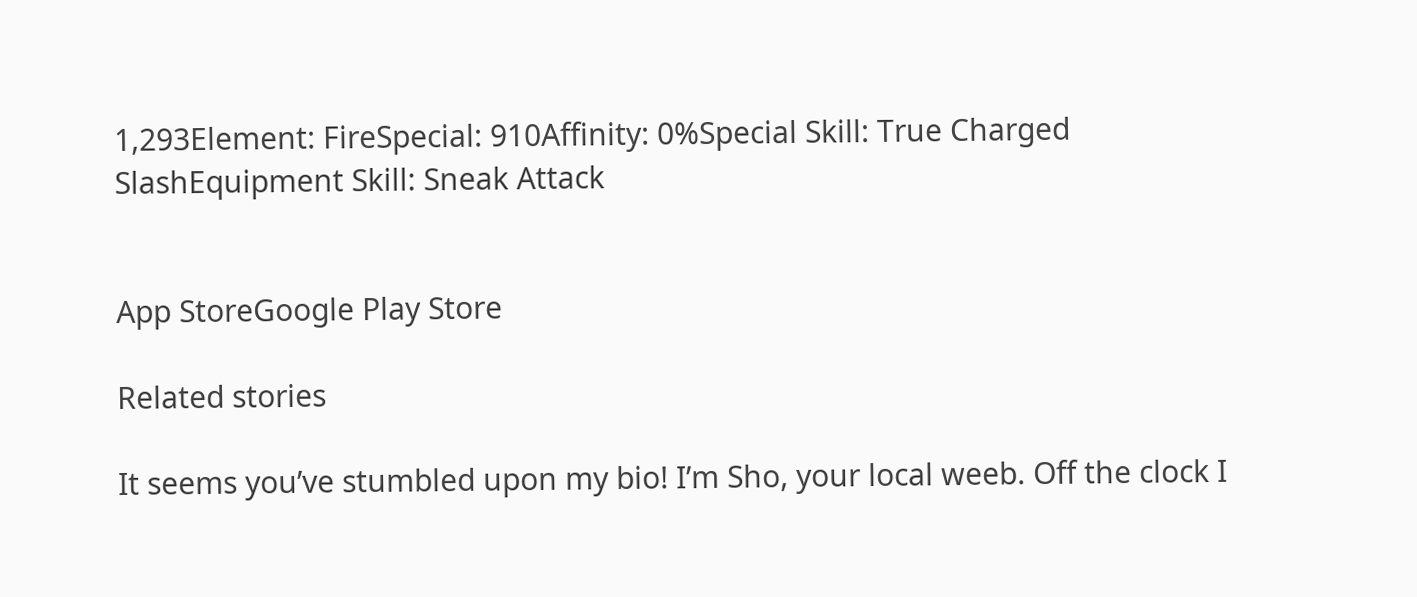1,293Element: FireSpecial: 910Affinity: 0%Special Skill: True Charged SlashEquipment Skill: Sneak Attack


App StoreGoogle Play Store

Related stories

It seems you’ve stumbled upon my bio! I’m Sho, your local weeb. Off the clock I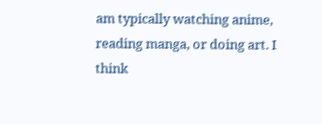am typically watching anime, reading manga, or doing art. I think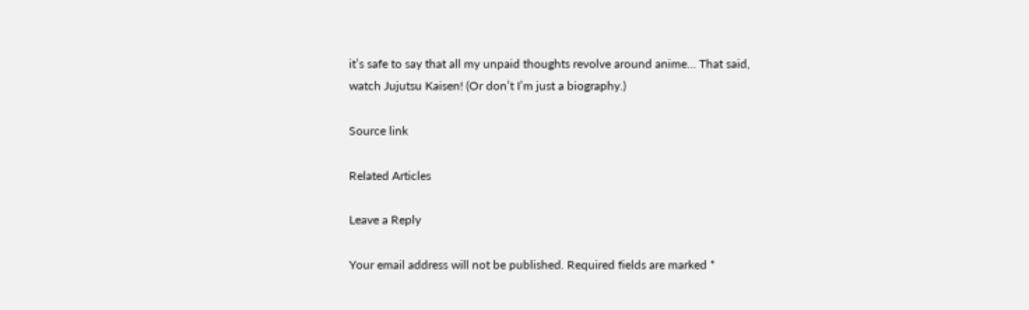it’s safe to say that all my unpaid thoughts revolve around anime… That said, watch Jujutsu Kaisen! (Or don’t I’m just a biography.)

Source link

Related Articles

Leave a Reply

Your email address will not be published. Required fields are marked *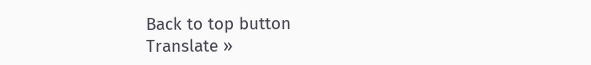Back to top button
Translate »